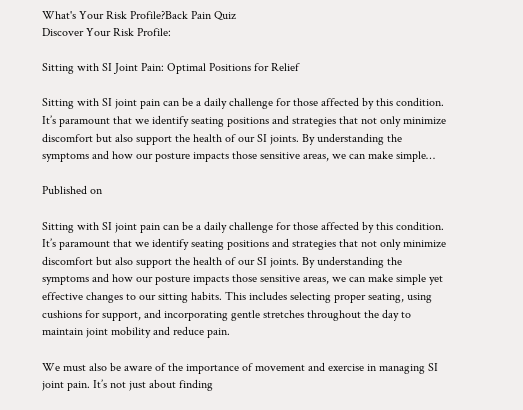What's Your Risk Profile?Back Pain Quiz
Discover Your Risk Profile:

Sitting with SI Joint Pain: Optimal Positions for Relief

Sitting with SI joint pain can be a daily challenge for those affected by this condition. It’s paramount that we identify seating positions and strategies that not only minimize discomfort but also support the health of our SI joints. By understanding the symptoms and how our posture impacts those sensitive areas, we can make simple…

Published on

Sitting with SI joint pain can be a daily challenge for those affected by this condition. It’s paramount that we identify seating positions and strategies that not only minimize discomfort but also support the health of our SI joints. By understanding the symptoms and how our posture impacts those sensitive areas, we can make simple yet effective changes to our sitting habits. This includes selecting proper seating, using cushions for support, and incorporating gentle stretches throughout the day to maintain joint mobility and reduce pain.

We must also be aware of the importance of movement and exercise in managing SI joint pain. It’s not just about finding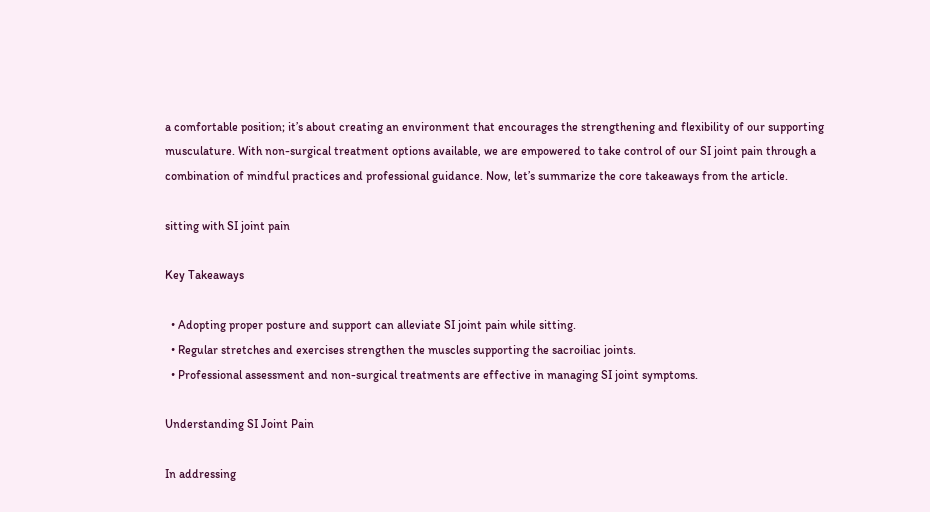a comfortable position; it’s about creating an environment that encourages the strengthening and flexibility of our supporting musculature. With non-surgical treatment options available, we are empowered to take control of our SI joint pain through a combination of mindful practices and professional guidance. Now, let’s summarize the core takeaways from the article.

sitting with SI joint pain

Key Takeaways

  • Adopting proper posture and support can alleviate SI joint pain while sitting.
  • Regular stretches and exercises strengthen the muscles supporting the sacroiliac joints.
  • Professional assessment and non-surgical treatments are effective in managing SI joint symptoms.

Understanding SI Joint Pain

In addressing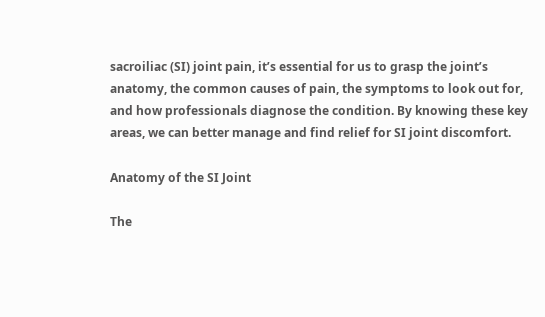sacroiliac (SI) joint pain, it’s essential for us to grasp the joint’s anatomy, the common causes of pain, the symptoms to look out for, and how professionals diagnose the condition. By knowing these key areas, we can better manage and find relief for SI joint discomfort.

Anatomy of the SI Joint

The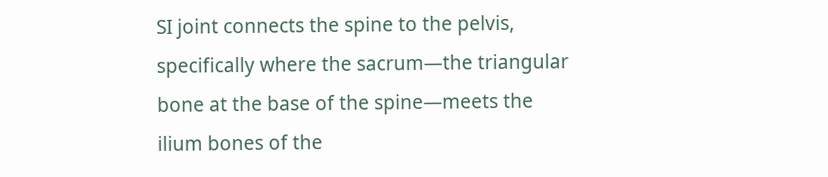SI joint connects the spine to the pelvis, specifically where the sacrum—the triangular bone at the base of the spine—meets the ilium bones of the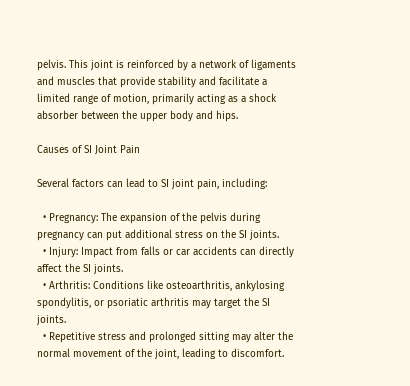pelvis. This joint is reinforced by a network of ligaments and muscles that provide stability and facilitate a limited range of motion, primarily acting as a shock absorber between the upper body and hips.

Causes of SI Joint Pain

Several factors can lead to SI joint pain, including:

  • Pregnancy: The expansion of the pelvis during pregnancy can put additional stress on the SI joints.
  • Injury: Impact from falls or car accidents can directly affect the SI joints.
  • Arthritis: Conditions like osteoarthritis, ankylosing spondylitis, or psoriatic arthritis may target the SI joints.
  • Repetitive stress and prolonged sitting may alter the normal movement of the joint, leading to discomfort.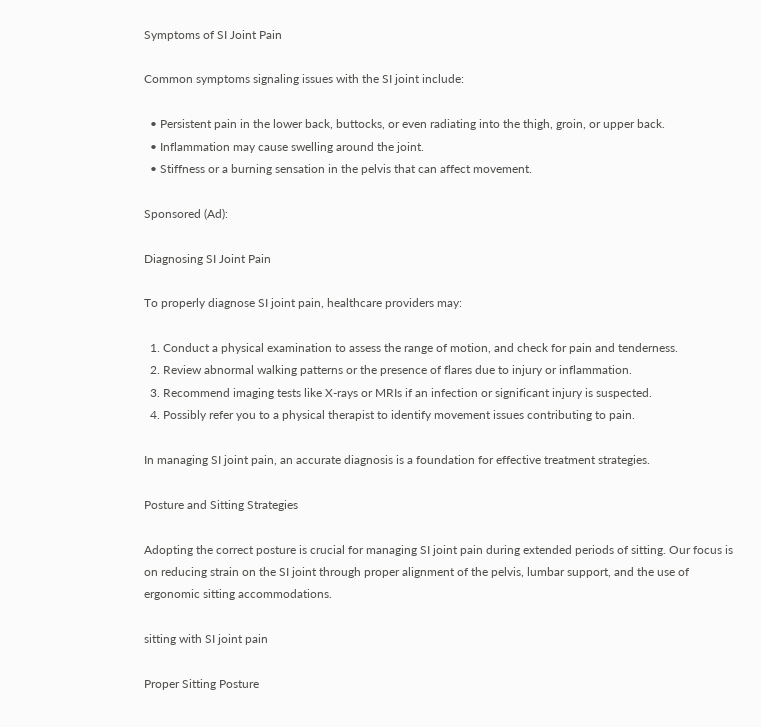Symptoms of SI Joint Pain

Common symptoms signaling issues with the SI joint include:

  • Persistent pain in the lower back, buttocks, or even radiating into the thigh, groin, or upper back.
  • Inflammation may cause swelling around the joint.
  • Stiffness or a burning sensation in the pelvis that can affect movement.

Sponsored (Ad):

Diagnosing SI Joint Pain

To properly diagnose SI joint pain, healthcare providers may:

  1. Conduct a physical examination to assess the range of motion, and check for pain and tenderness.
  2. Review abnormal walking patterns or the presence of flares due to injury or inflammation.
  3. Recommend imaging tests like X-rays or MRIs if an infection or significant injury is suspected.
  4. Possibly refer you to a physical therapist to identify movement issues contributing to pain.

In managing SI joint pain, an accurate diagnosis is a foundation for effective treatment strategies.

Posture and Sitting Strategies

Adopting the correct posture is crucial for managing SI joint pain during extended periods of sitting. Our focus is on reducing strain on the SI joint through proper alignment of the pelvis, lumbar support, and the use of ergonomic sitting accommodations.

sitting with SI joint pain

Proper Sitting Posture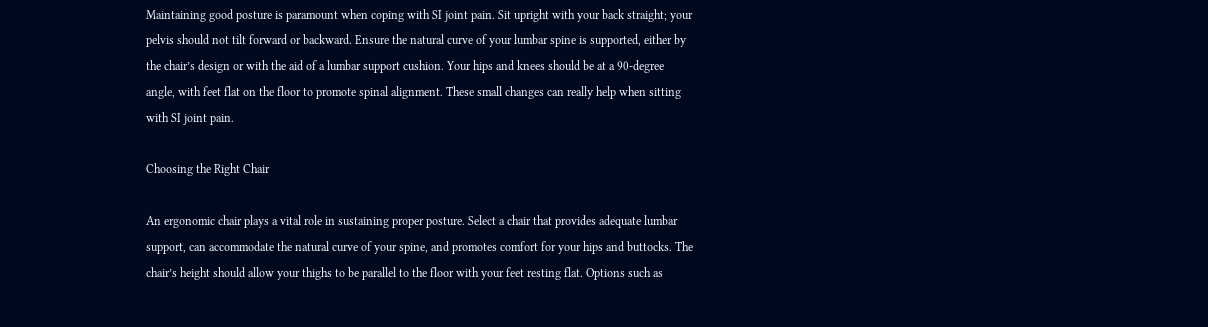Maintaining good posture is paramount when coping with SI joint pain. Sit upright with your back straight; your pelvis should not tilt forward or backward. Ensure the natural curve of your lumbar spine is supported, either by the chair’s design or with the aid of a lumbar support cushion. Your hips and knees should be at a 90-degree angle, with feet flat on the floor to promote spinal alignment. These small changes can really help when sitting with SI joint pain.

Choosing the Right Chair

An ergonomic chair plays a vital role in sustaining proper posture. Select a chair that provides adequate lumbar support, can accommodate the natural curve of your spine, and promotes comfort for your hips and buttocks. The chair’s height should allow your thighs to be parallel to the floor with your feet resting flat. Options such as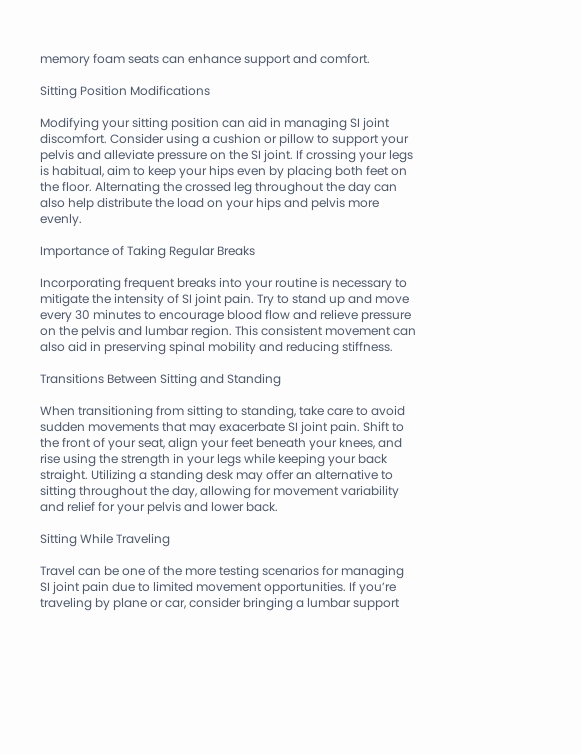memory foam seats can enhance support and comfort.

Sitting Position Modifications

Modifying your sitting position can aid in managing SI joint discomfort. Consider using a cushion or pillow to support your pelvis and alleviate pressure on the SI joint. If crossing your legs is habitual, aim to keep your hips even by placing both feet on the floor. Alternating the crossed leg throughout the day can also help distribute the load on your hips and pelvis more evenly.

Importance of Taking Regular Breaks

Incorporating frequent breaks into your routine is necessary to mitigate the intensity of SI joint pain. Try to stand up and move every 30 minutes to encourage blood flow and relieve pressure on the pelvis and lumbar region. This consistent movement can also aid in preserving spinal mobility and reducing stiffness.

Transitions Between Sitting and Standing

When transitioning from sitting to standing, take care to avoid sudden movements that may exacerbate SI joint pain. Shift to the front of your seat, align your feet beneath your knees, and rise using the strength in your legs while keeping your back straight. Utilizing a standing desk may offer an alternative to sitting throughout the day, allowing for movement variability and relief for your pelvis and lower back.

Sitting While Traveling

Travel can be one of the more testing scenarios for managing SI joint pain due to limited movement opportunities. If you’re traveling by plane or car, consider bringing a lumbar support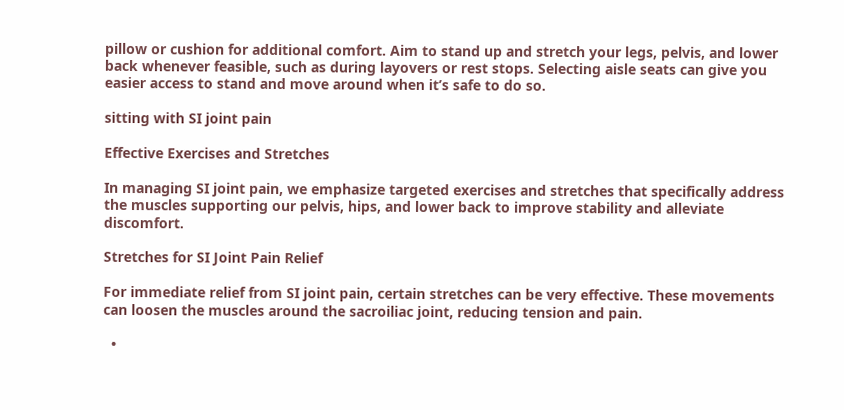pillow or cushion for additional comfort. Aim to stand up and stretch your legs, pelvis, and lower back whenever feasible, such as during layovers or rest stops. Selecting aisle seats can give you easier access to stand and move around when it’s safe to do so.

sitting with SI joint pain

Effective Exercises and Stretches

In managing SI joint pain, we emphasize targeted exercises and stretches that specifically address the muscles supporting our pelvis, hips, and lower back to improve stability and alleviate discomfort.

Stretches for SI Joint Pain Relief

For immediate relief from SI joint pain, certain stretches can be very effective. These movements can loosen the muscles around the sacroiliac joint, reducing tension and pain.

  •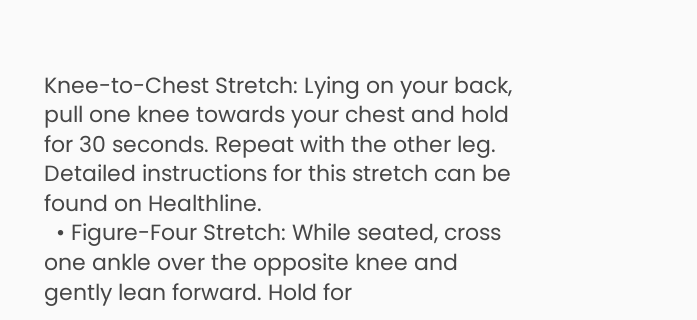Knee-to-Chest Stretch: Lying on your back, pull one knee towards your chest and hold for 30 seconds. Repeat with the other leg. Detailed instructions for this stretch can be found on Healthline.
  • Figure-Four Stretch: While seated, cross one ankle over the opposite knee and gently lean forward. Hold for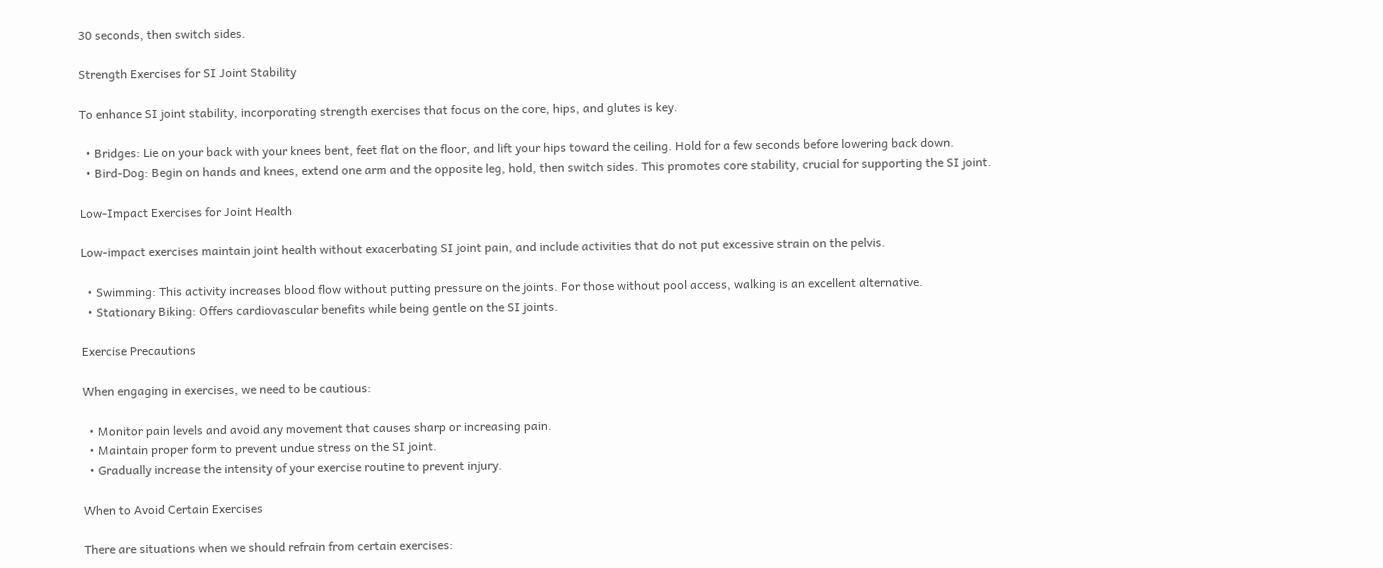30 seconds, then switch sides.

Strength Exercises for SI Joint Stability

To enhance SI joint stability, incorporating strength exercises that focus on the core, hips, and glutes is key.

  • Bridges: Lie on your back with your knees bent, feet flat on the floor, and lift your hips toward the ceiling. Hold for a few seconds before lowering back down.
  • Bird-Dog: Begin on hands and knees, extend one arm and the opposite leg, hold, then switch sides. This promotes core stability, crucial for supporting the SI joint.

Low-Impact Exercises for Joint Health

Low-impact exercises maintain joint health without exacerbating SI joint pain, and include activities that do not put excessive strain on the pelvis.

  • Swimming: This activity increases blood flow without putting pressure on the joints. For those without pool access, walking is an excellent alternative.
  • Stationary Biking: Offers cardiovascular benefits while being gentle on the SI joints.

Exercise Precautions

When engaging in exercises, we need to be cautious:

  • Monitor pain levels and avoid any movement that causes sharp or increasing pain.
  • Maintain proper form to prevent undue stress on the SI joint.
  • Gradually increase the intensity of your exercise routine to prevent injury.

When to Avoid Certain Exercises

There are situations when we should refrain from certain exercises: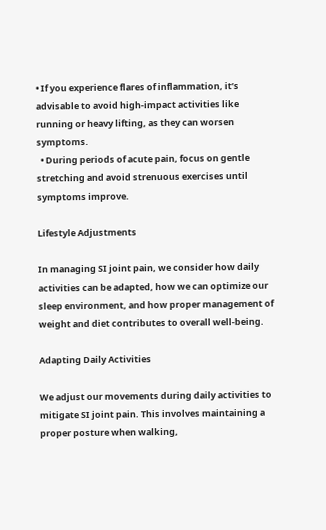• If you experience flares of inflammation, it’s advisable to avoid high-impact activities like running or heavy lifting, as they can worsen symptoms.
  • During periods of acute pain, focus on gentle stretching and avoid strenuous exercises until symptoms improve.

Lifestyle Adjustments

In managing SI joint pain, we consider how daily activities can be adapted, how we can optimize our sleep environment, and how proper management of weight and diet contributes to overall well-being.

Adapting Daily Activities

We adjust our movements during daily activities to mitigate SI joint pain. This involves maintaining a proper posture when walking,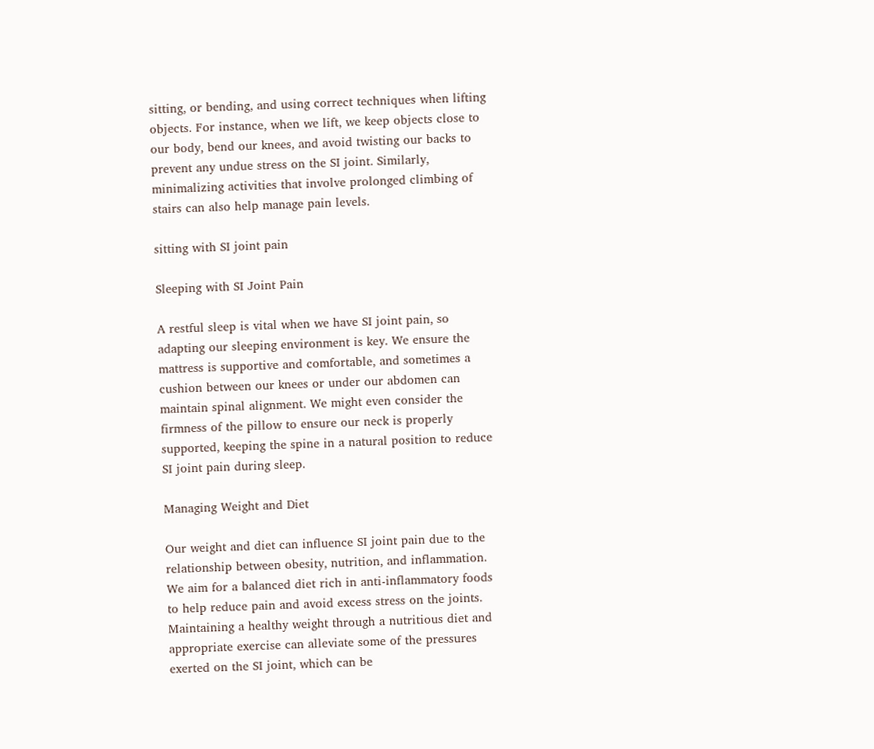sitting, or bending, and using correct techniques when lifting objects. For instance, when we lift, we keep objects close to our body, bend our knees, and avoid twisting our backs to prevent any undue stress on the SI joint. Similarly, minimalizing activities that involve prolonged climbing of stairs can also help manage pain levels.

sitting with SI joint pain

Sleeping with SI Joint Pain

A restful sleep is vital when we have SI joint pain, so adapting our sleeping environment is key. We ensure the mattress is supportive and comfortable, and sometimes a cushion between our knees or under our abdomen can maintain spinal alignment. We might even consider the firmness of the pillow to ensure our neck is properly supported, keeping the spine in a natural position to reduce SI joint pain during sleep.

Managing Weight and Diet

Our weight and diet can influence SI joint pain due to the relationship between obesity, nutrition, and inflammation. We aim for a balanced diet rich in anti-inflammatory foods to help reduce pain and avoid excess stress on the joints. Maintaining a healthy weight through a nutritious diet and appropriate exercise can alleviate some of the pressures exerted on the SI joint, which can be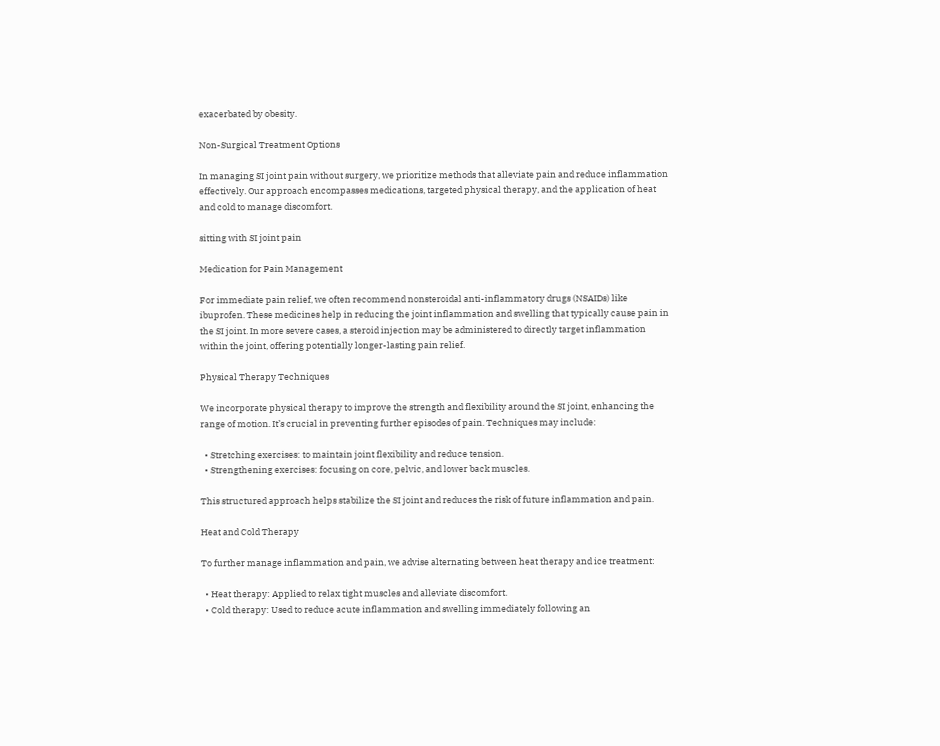exacerbated by obesity.

Non-Surgical Treatment Options

In managing SI joint pain without surgery, we prioritize methods that alleviate pain and reduce inflammation effectively. Our approach encompasses medications, targeted physical therapy, and the application of heat and cold to manage discomfort.

sitting with SI joint pain

Medication for Pain Management

For immediate pain relief, we often recommend nonsteroidal anti-inflammatory drugs (NSAIDs) like ibuprofen. These medicines help in reducing the joint inflammation and swelling that typically cause pain in the SI joint. In more severe cases, a steroid injection may be administered to directly target inflammation within the joint, offering potentially longer-lasting pain relief.

Physical Therapy Techniques

We incorporate physical therapy to improve the strength and flexibility around the SI joint, enhancing the range of motion. It’s crucial in preventing further episodes of pain. Techniques may include:

  • Stretching exercises: to maintain joint flexibility and reduce tension.
  • Strengthening exercises: focusing on core, pelvic, and lower back muscles.

This structured approach helps stabilize the SI joint and reduces the risk of future inflammation and pain.

Heat and Cold Therapy

To further manage inflammation and pain, we advise alternating between heat therapy and ice treatment:

  • Heat therapy: Applied to relax tight muscles and alleviate discomfort.
  • Cold therapy: Used to reduce acute inflammation and swelling immediately following an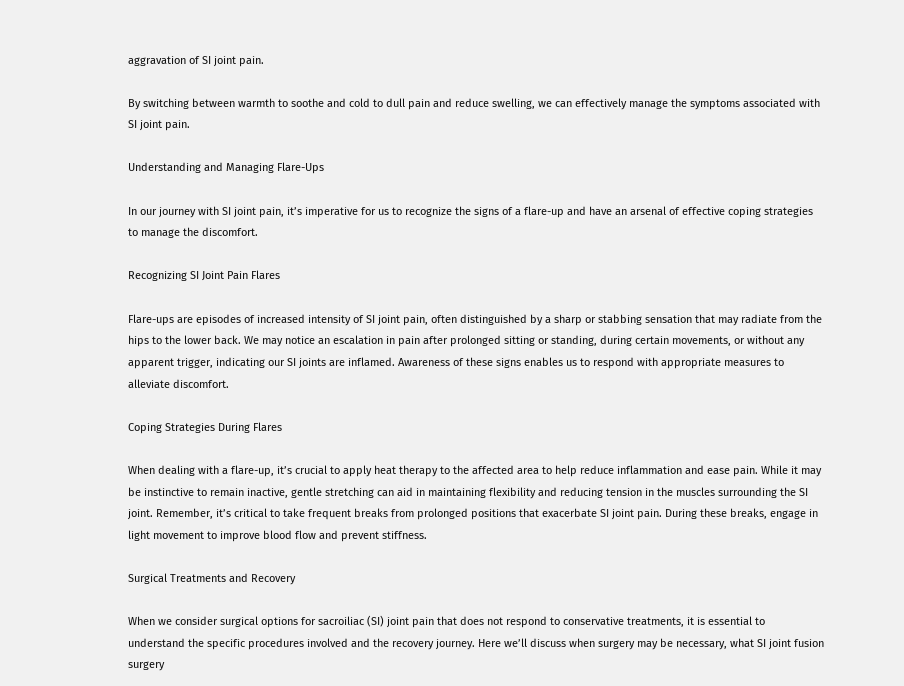aggravation of SI joint pain.

By switching between warmth to soothe and cold to dull pain and reduce swelling, we can effectively manage the symptoms associated with SI joint pain.

Understanding and Managing Flare-Ups

In our journey with SI joint pain, it’s imperative for us to recognize the signs of a flare-up and have an arsenal of effective coping strategies to manage the discomfort.

Recognizing SI Joint Pain Flares

Flare-ups are episodes of increased intensity of SI joint pain, often distinguished by a sharp or stabbing sensation that may radiate from the hips to the lower back. We may notice an escalation in pain after prolonged sitting or standing, during certain movements, or without any apparent trigger, indicating our SI joints are inflamed. Awareness of these signs enables us to respond with appropriate measures to alleviate discomfort.

Coping Strategies During Flares

When dealing with a flare-up, it’s crucial to apply heat therapy to the affected area to help reduce inflammation and ease pain. While it may be instinctive to remain inactive, gentle stretching can aid in maintaining flexibility and reducing tension in the muscles surrounding the SI joint. Remember, it’s critical to take frequent breaks from prolonged positions that exacerbate SI joint pain. During these breaks, engage in light movement to improve blood flow and prevent stiffness.

Surgical Treatments and Recovery

When we consider surgical options for sacroiliac (SI) joint pain that does not respond to conservative treatments, it is essential to understand the specific procedures involved and the recovery journey. Here we’ll discuss when surgery may be necessary, what SI joint fusion surgery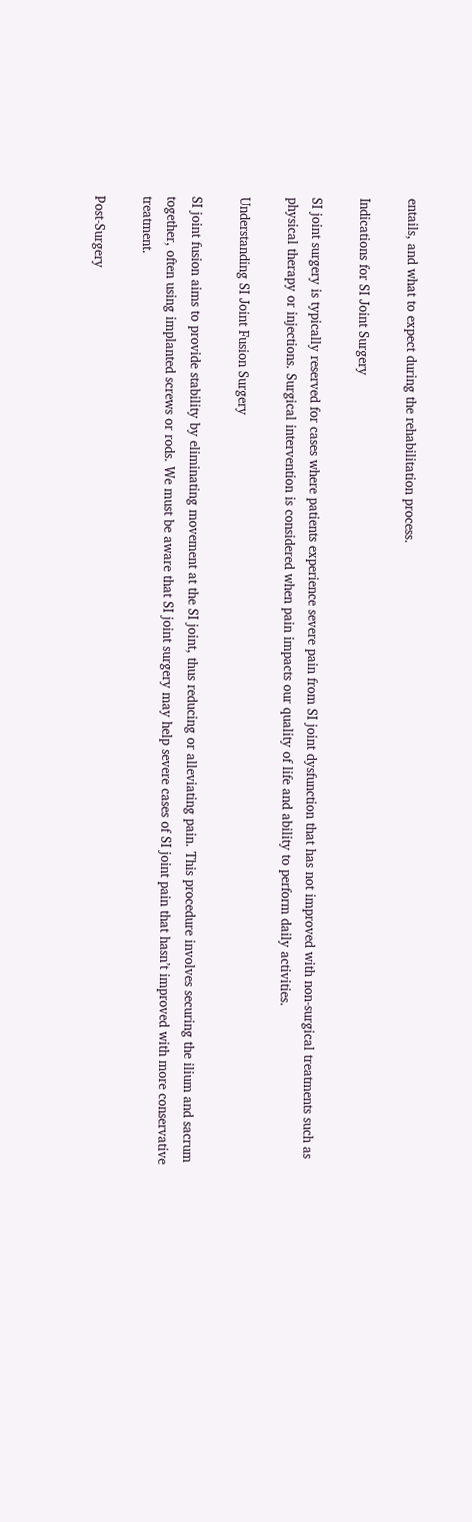entails, and what to expect during the rehabilitation process.

Indications for SI Joint Surgery

SI joint surgery is typically reserved for cases where patients experience severe pain from SI joint dysfunction that has not improved with non-surgical treatments such as physical therapy or injections. Surgical intervention is considered when pain impacts our quality of life and ability to perform daily activities.

Understanding SI Joint Fusion Surgery

SI joint fusion aims to provide stability by eliminating movement at the SI joint, thus reducing or alleviating pain. This procedure involves securing the ilium and sacrum together, often using implanted screws or rods. We must be aware that SI joint surgery may help severe cases of SI joint pain that hasn’t improved with more conservative treatment.

Post-Surgery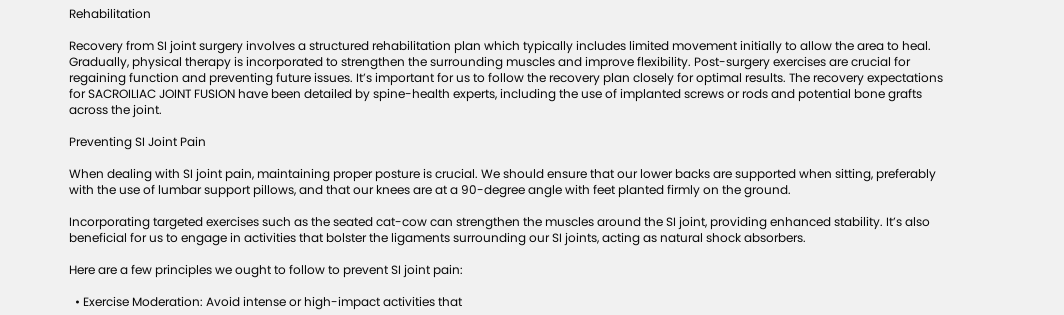Rehabilitation

Recovery from SI joint surgery involves a structured rehabilitation plan which typically includes limited movement initially to allow the area to heal. Gradually, physical therapy is incorporated to strengthen the surrounding muscles and improve flexibility. Post-surgery exercises are crucial for regaining function and preventing future issues. It’s important for us to follow the recovery plan closely for optimal results. The recovery expectations for SACROILIAC JOINT FUSION have been detailed by spine-health experts, including the use of implanted screws or rods and potential bone grafts across the joint.

Preventing SI Joint Pain

When dealing with SI joint pain, maintaining proper posture is crucial. We should ensure that our lower backs are supported when sitting, preferably with the use of lumbar support pillows, and that our knees are at a 90-degree angle with feet planted firmly on the ground.

Incorporating targeted exercises such as the seated cat-cow can strengthen the muscles around the SI joint, providing enhanced stability. It’s also beneficial for us to engage in activities that bolster the ligaments surrounding our SI joints, acting as natural shock absorbers.

Here are a few principles we ought to follow to prevent SI joint pain:

  • Exercise Moderation: Avoid intense or high-impact activities that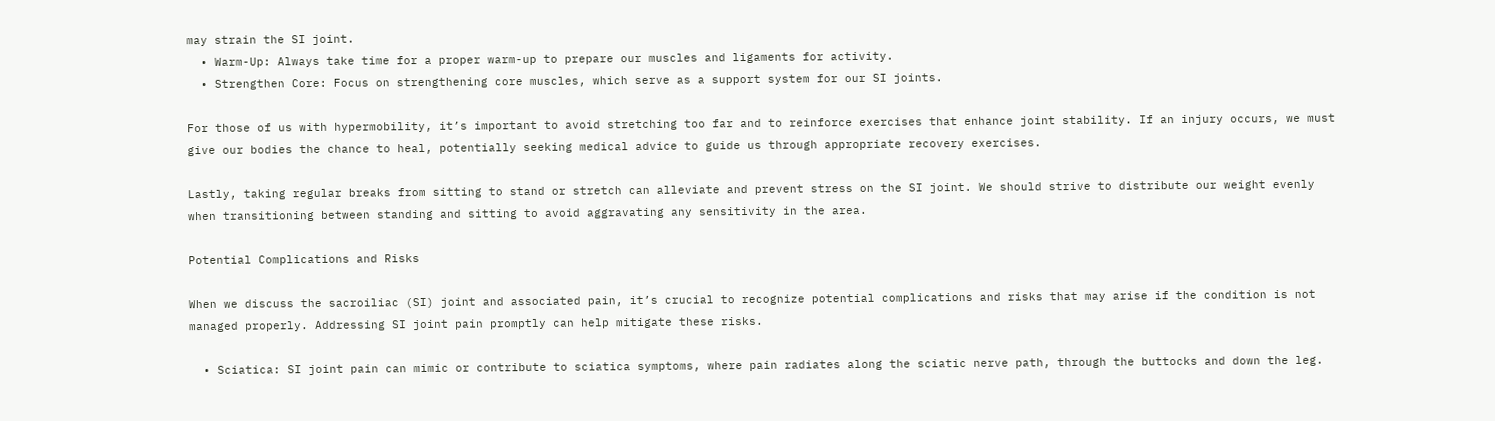may strain the SI joint.
  • Warm-Up: Always take time for a proper warm-up to prepare our muscles and ligaments for activity.
  • Strengthen Core: Focus on strengthening core muscles, which serve as a support system for our SI joints.

For those of us with hypermobility, it’s important to avoid stretching too far and to reinforce exercises that enhance joint stability. If an injury occurs, we must give our bodies the chance to heal, potentially seeking medical advice to guide us through appropriate recovery exercises.

Lastly, taking regular breaks from sitting to stand or stretch can alleviate and prevent stress on the SI joint. We should strive to distribute our weight evenly when transitioning between standing and sitting to avoid aggravating any sensitivity in the area.

Potential Complications and Risks

When we discuss the sacroiliac (SI) joint and associated pain, it’s crucial to recognize potential complications and risks that may arise if the condition is not managed properly. Addressing SI joint pain promptly can help mitigate these risks.

  • Sciatica: SI joint pain can mimic or contribute to sciatica symptoms, where pain radiates along the sciatic nerve path, through the buttocks and down the leg.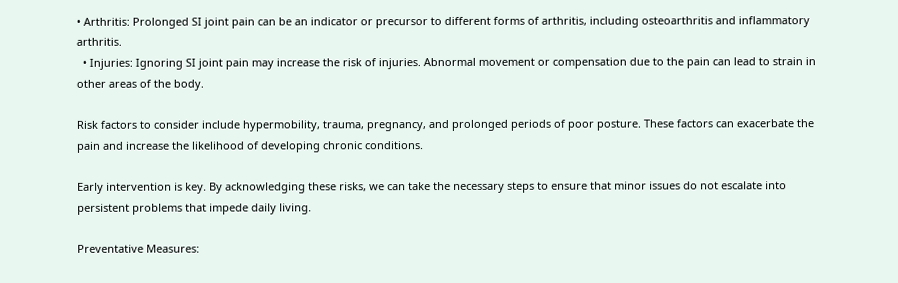• Arthritis: Prolonged SI joint pain can be an indicator or precursor to different forms of arthritis, including osteoarthritis and inflammatory arthritis.
  • Injuries: Ignoring SI joint pain may increase the risk of injuries. Abnormal movement or compensation due to the pain can lead to strain in other areas of the body.

Risk factors to consider include hypermobility, trauma, pregnancy, and prolonged periods of poor posture. These factors can exacerbate the pain and increase the likelihood of developing chronic conditions.

Early intervention is key. By acknowledging these risks, we can take the necessary steps to ensure that minor issues do not escalate into persistent problems that impede daily living.

Preventative Measures: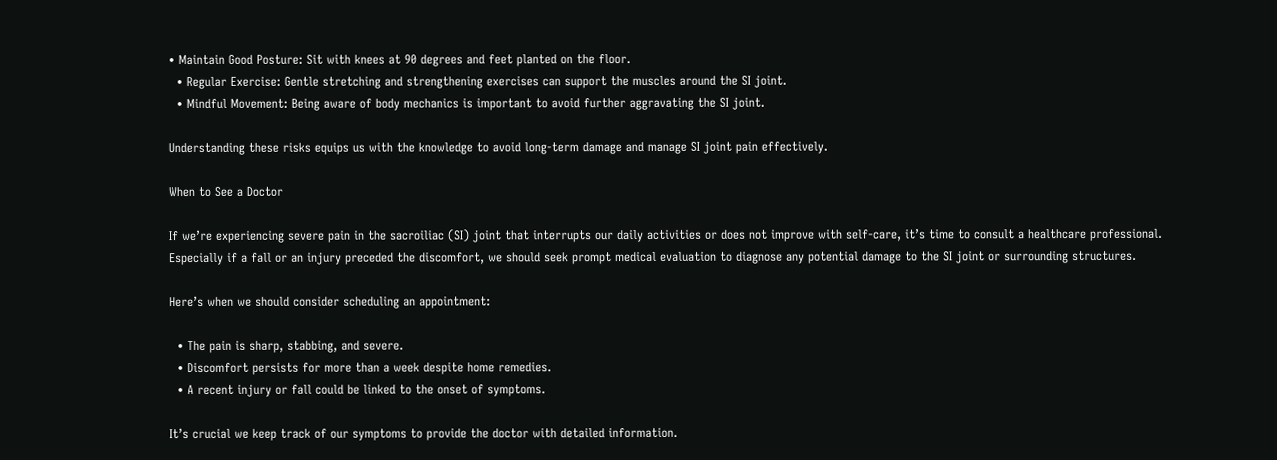• Maintain Good Posture: Sit with knees at 90 degrees and feet planted on the floor.
  • Regular Exercise: Gentle stretching and strengthening exercises can support the muscles around the SI joint.
  • Mindful Movement: Being aware of body mechanics is important to avoid further aggravating the SI joint.

Understanding these risks equips us with the knowledge to avoid long-term damage and manage SI joint pain effectively.

When to See a Doctor

If we’re experiencing severe pain in the sacroiliac (SI) joint that interrupts our daily activities or does not improve with self-care, it’s time to consult a healthcare professional. Especially if a fall or an injury preceded the discomfort, we should seek prompt medical evaluation to diagnose any potential damage to the SI joint or surrounding structures.

Here’s when we should consider scheduling an appointment:

  • The pain is sharp, stabbing, and severe.
  • Discomfort persists for more than a week despite home remedies.
  • A recent injury or fall could be linked to the onset of symptoms.

It’s crucial we keep track of our symptoms to provide the doctor with detailed information.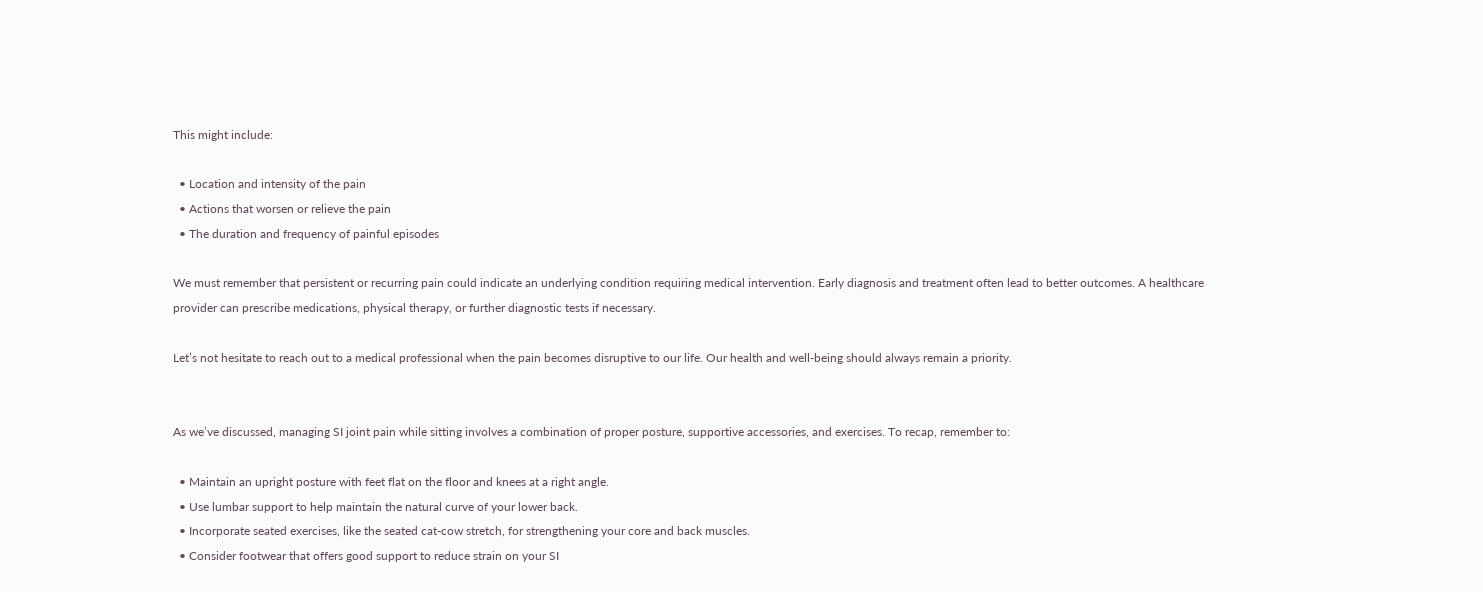This might include:

  • Location and intensity of the pain
  • Actions that worsen or relieve the pain
  • The duration and frequency of painful episodes

We must remember that persistent or recurring pain could indicate an underlying condition requiring medical intervention. Early diagnosis and treatment often lead to better outcomes. A healthcare provider can prescribe medications, physical therapy, or further diagnostic tests if necessary.

Let’s not hesitate to reach out to a medical professional when the pain becomes disruptive to our life. Our health and well-being should always remain a priority.


As we’ve discussed, managing SI joint pain while sitting involves a combination of proper posture, supportive accessories, and exercises. To recap, remember to:

  • Maintain an upright posture with feet flat on the floor and knees at a right angle.
  • Use lumbar support to help maintain the natural curve of your lower back.
  • Incorporate seated exercises, like the seated cat-cow stretch, for strengthening your core and back muscles.
  • Consider footwear that offers good support to reduce strain on your SI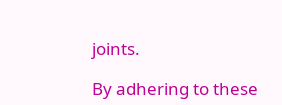joints.

By adhering to these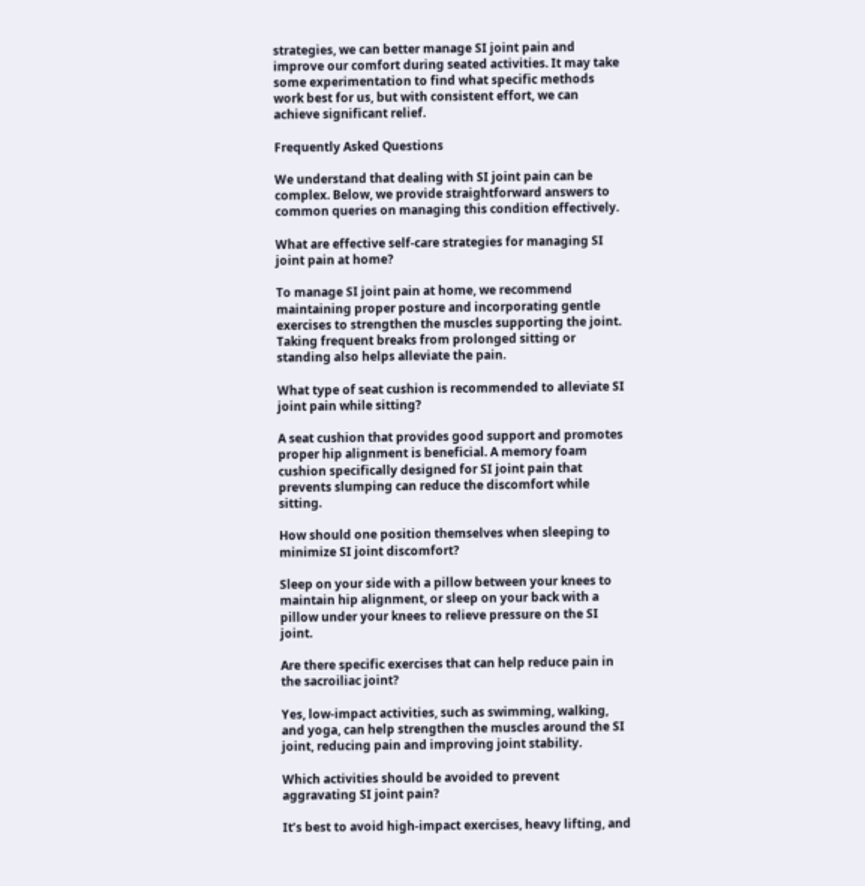strategies, we can better manage SI joint pain and improve our comfort during seated activities. It may take some experimentation to find what specific methods work best for us, but with consistent effort, we can achieve significant relief.

Frequently Asked Questions

We understand that dealing with SI joint pain can be complex. Below, we provide straightforward answers to common queries on managing this condition effectively.

What are effective self-care strategies for managing SI joint pain at home?

To manage SI joint pain at home, we recommend maintaining proper posture and incorporating gentle exercises to strengthen the muscles supporting the joint. Taking frequent breaks from prolonged sitting or standing also helps alleviate the pain.

What type of seat cushion is recommended to alleviate SI joint pain while sitting?

A seat cushion that provides good support and promotes proper hip alignment is beneficial. A memory foam cushion specifically designed for SI joint pain that prevents slumping can reduce the discomfort while sitting.

How should one position themselves when sleeping to minimize SI joint discomfort?

Sleep on your side with a pillow between your knees to maintain hip alignment, or sleep on your back with a pillow under your knees to relieve pressure on the SI joint.

Are there specific exercises that can help reduce pain in the sacroiliac joint?

Yes, low-impact activities, such as swimming, walking, and yoga, can help strengthen the muscles around the SI joint, reducing pain and improving joint stability.

Which activities should be avoided to prevent aggravating SI joint pain?

It’s best to avoid high-impact exercises, heavy lifting, and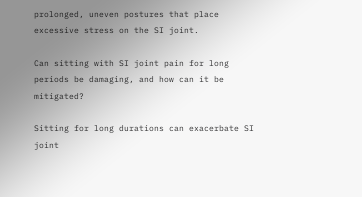prolonged, uneven postures that place excessive stress on the SI joint.

Can sitting with SI joint pain for long periods be damaging, and how can it be mitigated?

Sitting for long durations can exacerbate SI joint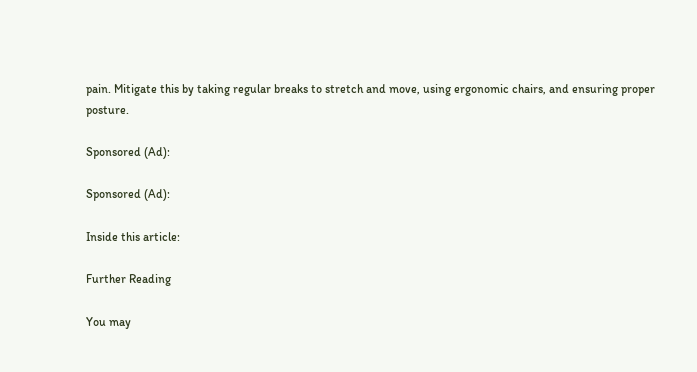pain. Mitigate this by taking regular breaks to stretch and move, using ergonomic chairs, and ensuring proper posture.

Sponsored (Ad):

Sponsored (Ad):

Inside this article:

Further Reading

You may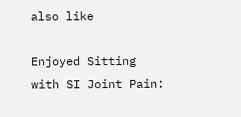also like

Enjoyed Sitting with SI Joint Pain: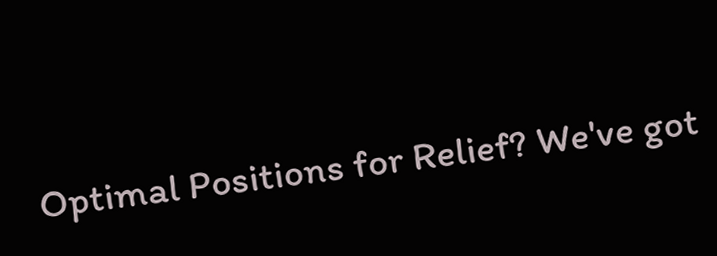Optimal Positions for Relief? We've got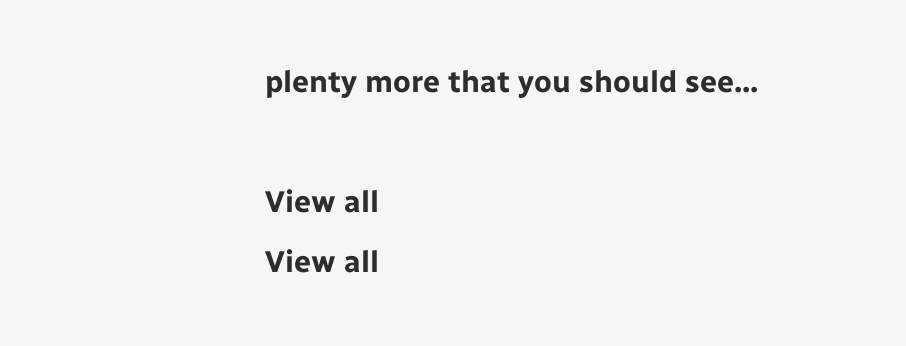plenty more that you should see...

View all
View all